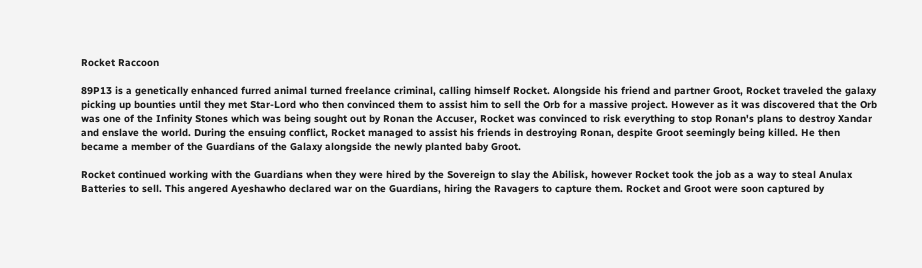Rocket Raccoon

89P13 is a genetically enhanced furred animal turned freelance criminal, calling himself Rocket. Alongside his friend and partner Groot, Rocket traveled the galaxy picking up bounties until they met Star-Lord who then convinced them to assist him to sell the Orb for a massive project. However as it was discovered that the Orb was one of the Infinity Stones which was being sought out by Ronan the Accuser, Rocket was convinced to risk everything to stop Ronan's plans to destroy Xandar and enslave the world. During the ensuing conflict, Rocket managed to assist his friends in destroying Ronan, despite Groot seemingly being killed. He then became a member of the Guardians of the Galaxy alongside the newly planted baby Groot.

Rocket continued working with the Guardians when they were hired by the Sovereign to slay the Abilisk, however Rocket took the job as a way to steal Anulax Batteries to sell. This angered Ayeshawho declared war on the Guardians, hiring the Ravagers to capture them. Rocket and Groot were soon captured by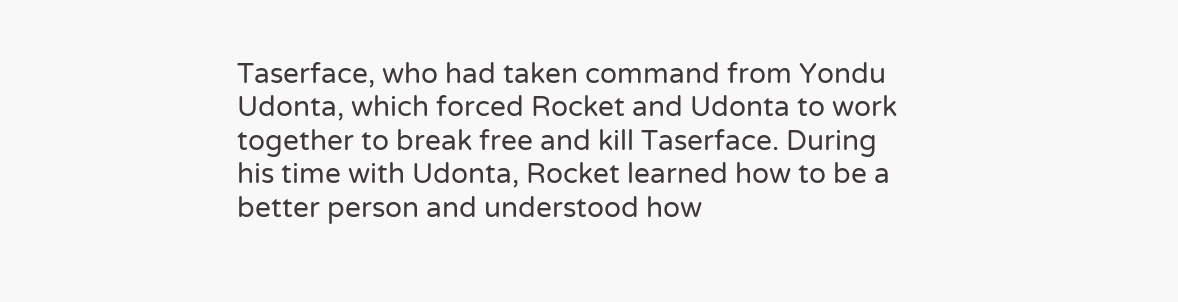Taserface, who had taken command from Yondu Udonta, which forced Rocket and Udonta to work together to break free and kill Taserface. During his time with Udonta, Rocket learned how to be a better person and understood how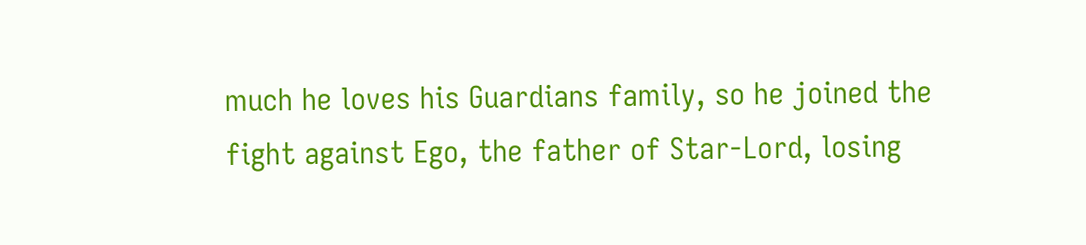much he loves his Guardians family, so he joined the fight against Ego, the father of Star-Lord, losing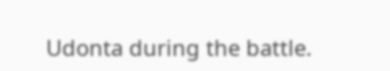Udonta during the battle.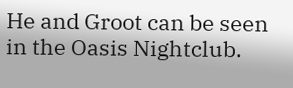He and Groot can be seen in the Oasis Nightclub.